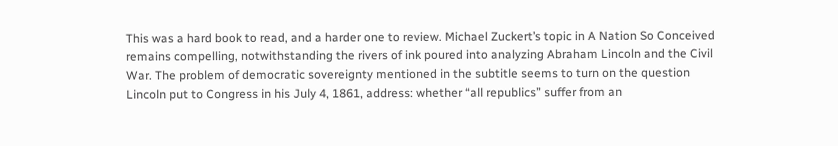This was a hard book to read, and a harder one to review. Michael Zuckert’s topic in A Nation So Conceived remains compelling, notwithstanding the rivers of ink poured into analyzing Abraham Lincoln and the Civil War. The problem of democratic sovereignty mentioned in the subtitle seems to turn on the question Lincoln put to Congress in his July 4, 1861, address: whether “all republics” suffer from an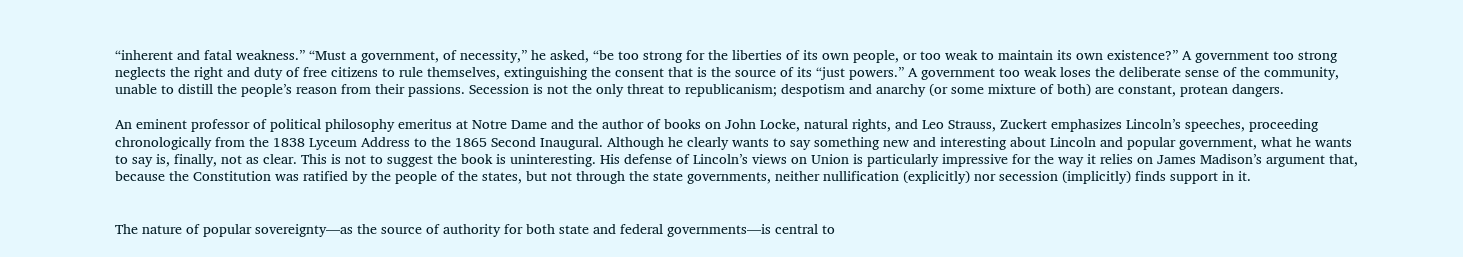“inherent and fatal weakness.” “Must a government, of necessity,” he asked, “be too strong for the liberties of its own people, or too weak to maintain its own existence?” A government too strong neglects the right and duty of free citizens to rule themselves, extinguishing the consent that is the source of its “just powers.” A government too weak loses the deliberate sense of the community, unable to distill the people’s reason from their passions. Secession is not the only threat to republicanism; despotism and anarchy (or some mixture of both) are constant, protean dangers.

An eminent professor of political philosophy emeritus at Notre Dame and the author of books on John Locke, natural rights, and Leo Strauss, Zuckert emphasizes Lincoln’s speeches, proceeding chronologically from the 1838 Lyceum Address to the 1865 Second Inaugural. Although he clearly wants to say something new and interesting about Lincoln and popular government, what he wants to say is, finally, not as clear. This is not to suggest the book is uninteresting. His defense of Lincoln’s views on Union is particularly impressive for the way it relies on James Madison’s argument that, because the Constitution was ratified by the people of the states, but not through the state governments, neither nullification (explicitly) nor secession (implicitly) finds support in it.


The nature of popular sovereignty—as the source of authority for both state and federal governments—is central to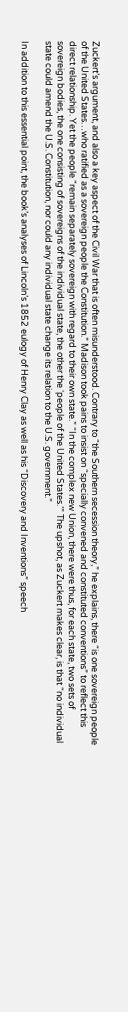Zuckert’s argument, and also a key aspect of the Civil War that is often misunderstood. Contrary to “the Southern secession theory,” he explains, there “is one sovereign people of the United States…who ratified as a sovereign people the Constitution.” Madison took pains to insist on “specially convened and constituted conventions” to reflect this direct relationship. Yet the people “remain separately sovereign with regard to their own state.” “In the complex new Union, there were thus, for each state, two sets of sovereign bodies, the one consisting of sovereigns of the individual state, the other the ‘people of the United States.’” The upshot, as Zuckert makes clear, is that “no individual state could amend the U.S. Constitution, nor could any individual state change its relation to the U.S. government.”

In addition to this essential point, the book’s analyses of Lincoln’s 1852 eulogy of Henry Clay as well as his “Discovery and Inventions” speech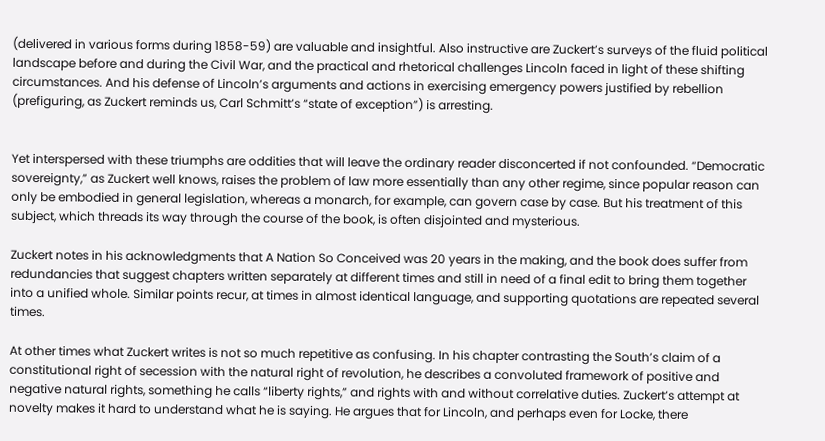(delivered in various forms during 1858-59) are valuable and insightful. Also instructive are Zuckert’s surveys of the fluid political landscape before and during the Civil War, and the practical and rhetorical challenges Lincoln faced in light of these shifting circumstances. And his defense of Lincoln’s arguments and actions in exercising emergency powers justified by rebellion (prefiguring, as Zuckert reminds us, Carl Schmitt’s “state of exception”) is arresting.


Yet interspersed with these triumphs are oddities that will leave the ordinary reader disconcerted if not confounded. “Democratic sovereignty,” as Zuckert well knows, raises the problem of law more essentially than any other regime, since popular reason can only be embodied in general legislation, whereas a monarch, for example, can govern case by case. But his treatment of this subject, which threads its way through the course of the book, is often disjointed and mysterious.

Zuckert notes in his acknowledgments that A Nation So Conceived was 20 years in the making, and the book does suffer from redundancies that suggest chapters written separately at different times and still in need of a final edit to bring them together into a unified whole. Similar points recur, at times in almost identical language, and supporting quotations are repeated several times.

At other times what Zuckert writes is not so much repetitive as confusing. In his chapter contrasting the South’s claim of a constitutional right of secession with the natural right of revolution, he describes a convoluted framework of positive and negative natural rights, something he calls “liberty rights,” and rights with and without correlative duties. Zuckert’s attempt at novelty makes it hard to understand what he is saying. He argues that for Lincoln, and perhaps even for Locke, there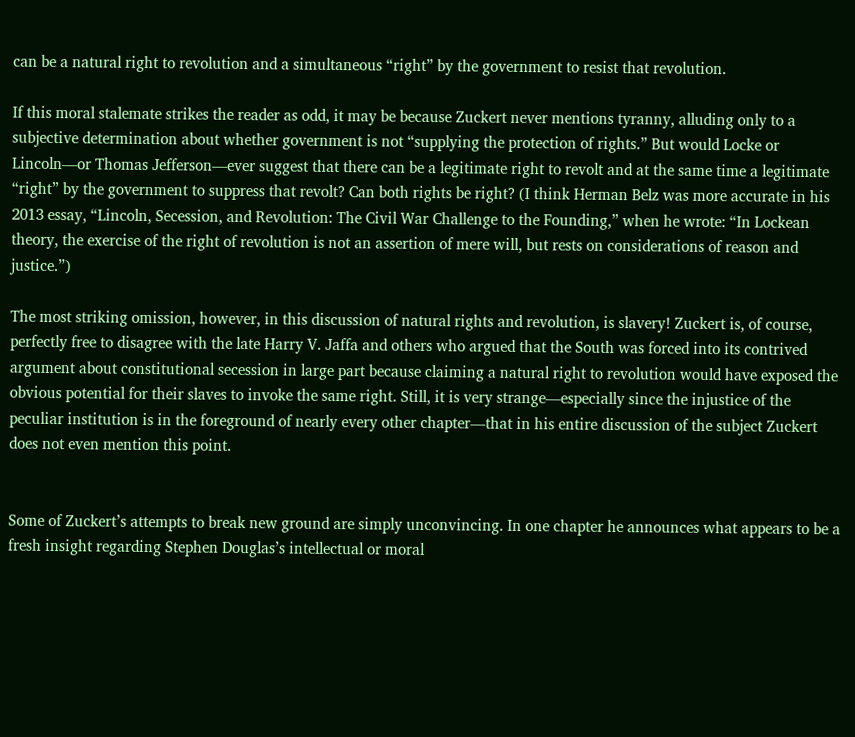can be a natural right to revolution and a simultaneous “right” by the government to resist that revolution.

If this moral stalemate strikes the reader as odd, it may be because Zuckert never mentions tyranny, alluding only to a subjective determination about whether government is not “supplying the protection of rights.” But would Locke or Lincoln—or Thomas Jefferson—ever suggest that there can be a legitimate right to revolt and at the same time a legitimate “right” by the government to suppress that revolt? Can both rights be right? (I think Herman Belz was more accurate in his 2013 essay, “Lincoln, Secession, and Revolution: The Civil War Challenge to the Founding,” when he wrote: “In Lockean theory, the exercise of the right of revolution is not an assertion of mere will, but rests on considerations of reason and justice.”)

The most striking omission, however, in this discussion of natural rights and revolution, is slavery! Zuckert is, of course, perfectly free to disagree with the late Harry V. Jaffa and others who argued that the South was forced into its contrived argument about constitutional secession in large part because claiming a natural right to revolution would have exposed the obvious potential for their slaves to invoke the same right. Still, it is very strange—especially since the injustice of the peculiar institution is in the foreground of nearly every other chapter—that in his entire discussion of the subject Zuckert does not even mention this point.


Some of Zuckert’s attempts to break new ground are simply unconvincing. In one chapter he announces what appears to be a fresh insight regarding Stephen Douglas’s intellectual or moral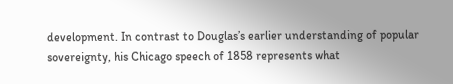development. In contrast to Douglas’s earlier understanding of popular sovereignty, his Chicago speech of 1858 represents what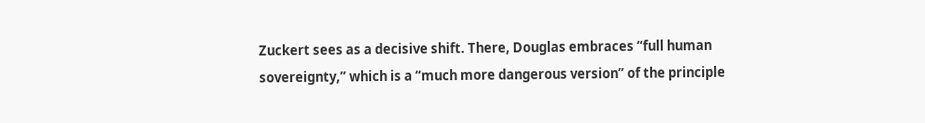Zuckert sees as a decisive shift. There, Douglas embraces “full human sovereignty,” which is a “much more dangerous version” of the principle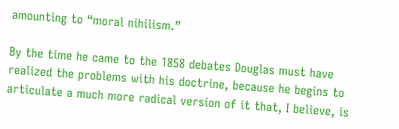amounting to “moral nihilism.”

By the time he came to the 1858 debates Douglas must have realized the problems with his doctrine, because he begins to articulate a much more radical version of it that, I believe, is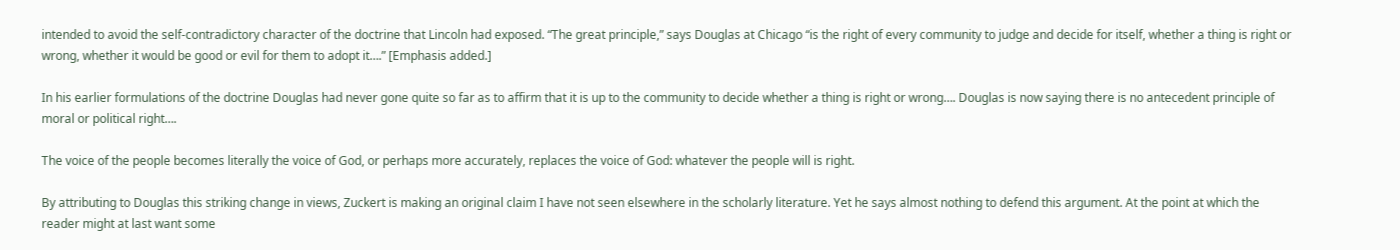intended to avoid the self-contradictory character of the doctrine that Lincoln had exposed. “The great principle,” says Douglas at Chicago “is the right of every community to judge and decide for itself, whether a thing is right or wrong, whether it would be good or evil for them to adopt it….” [Emphasis added.]

In his earlier formulations of the doctrine Douglas had never gone quite so far as to affirm that it is up to the community to decide whether a thing is right or wrong…. Douglas is now saying there is no antecedent principle of moral or political right….

The voice of the people becomes literally the voice of God, or perhaps more accurately, replaces the voice of God: whatever the people will is right.

By attributing to Douglas this striking change in views, Zuckert is making an original claim I have not seen elsewhere in the scholarly literature. Yet he says almost nothing to defend this argument. At the point at which the reader might at last want some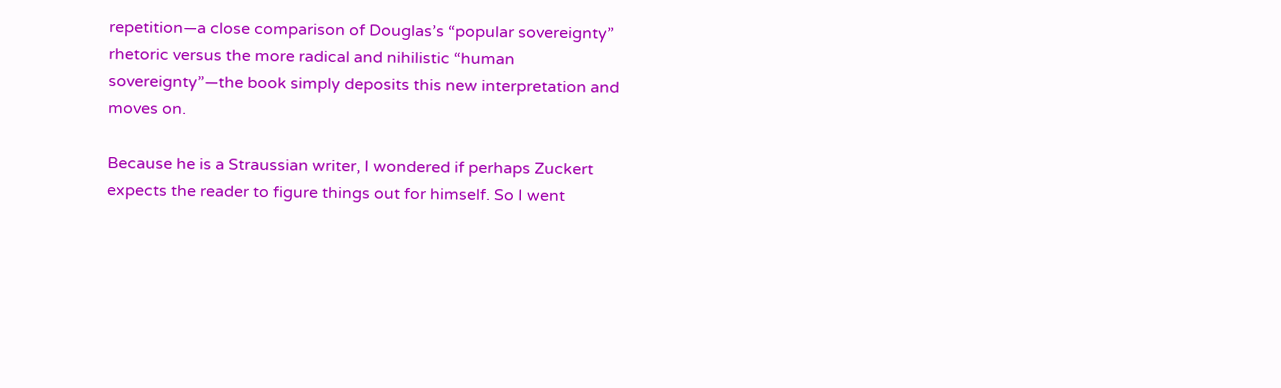repetition—a close comparison of Douglas’s “popular sovereignty” rhetoric versus the more radical and nihilistic “human sovereignty”—the book simply deposits this new interpretation and moves on.

Because he is a Straussian writer, I wondered if perhaps Zuckert expects the reader to figure things out for himself. So I went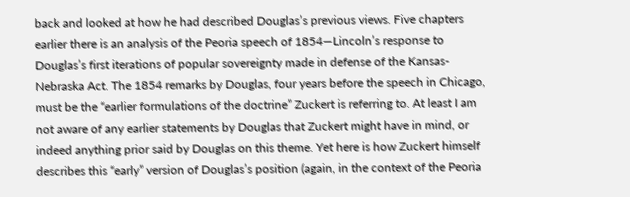back and looked at how he had described Douglas’s previous views. Five chapters earlier there is an analysis of the Peoria speech of 1854—Lincoln’s response to Douglas’s first iterations of popular sovereignty made in defense of the Kansas-Nebraska Act. The 1854 remarks by Douglas, four years before the speech in Chicago, must be the “earlier formulations of the doctrine” Zuckert is referring to. At least I am not aware of any earlier statements by Douglas that Zuckert might have in mind, or indeed anything prior said by Douglas on this theme. Yet here is how Zuckert himself describes this “early” version of Douglas’s position (again, in the context of the Peoria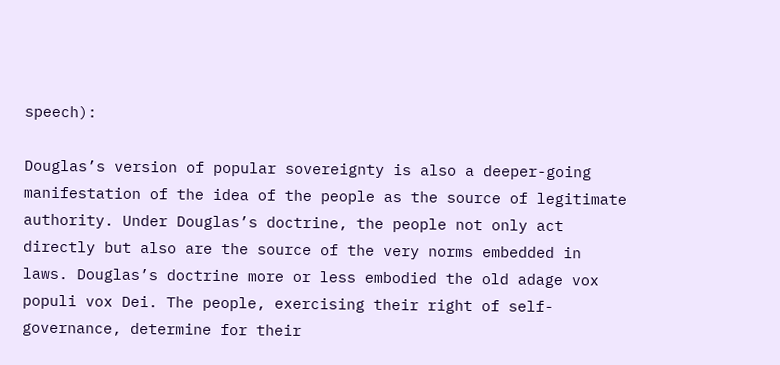speech):

Douglas’s version of popular sovereignty is also a deeper-going manifestation of the idea of the people as the source of legitimate authority. Under Douglas’s doctrine, the people not only act directly but also are the source of the very norms embedded in laws. Douglas’s doctrine more or less embodied the old adage vox populi vox Dei. The people, exercising their right of self-governance, determine for their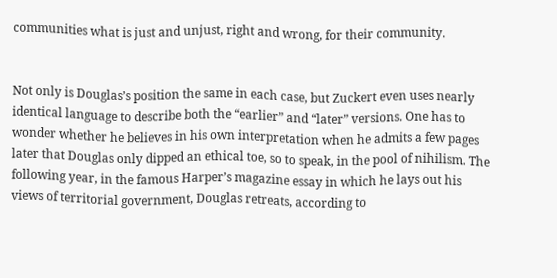communities what is just and unjust, right and wrong, for their community.


Not only is Douglas’s position the same in each case, but Zuckert even uses nearly identical language to describe both the “earlier” and “later” versions. One has to wonder whether he believes in his own interpretation when he admits a few pages later that Douglas only dipped an ethical toe, so to speak, in the pool of nihilism. The following year, in the famous Harper’s magazine essay in which he lays out his views of territorial government, Douglas retreats, according to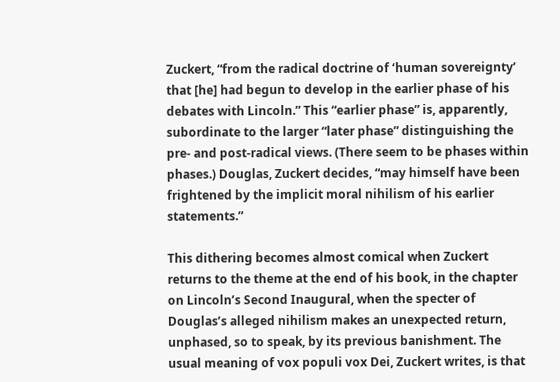Zuckert, “from the radical doctrine of ‘human sovereignty’ that [he] had begun to develop in the earlier phase of his debates with Lincoln.” This “earlier phase” is, apparently, subordinate to the larger “later phase” distinguishing the pre- and post-radical views. (There seem to be phases within phases.) Douglas, Zuckert decides, “may himself have been frightened by the implicit moral nihilism of his earlier statements.”

This dithering becomes almost comical when Zuckert returns to the theme at the end of his book, in the chapter on Lincoln’s Second Inaugural, when the specter of Douglas’s alleged nihilism makes an unexpected return, unphased, so to speak, by its previous banishment. The usual meaning of vox populi vox Dei, Zuckert writes, is that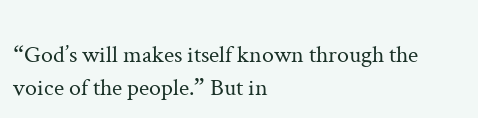“God’s will makes itself known through the voice of the people.” But in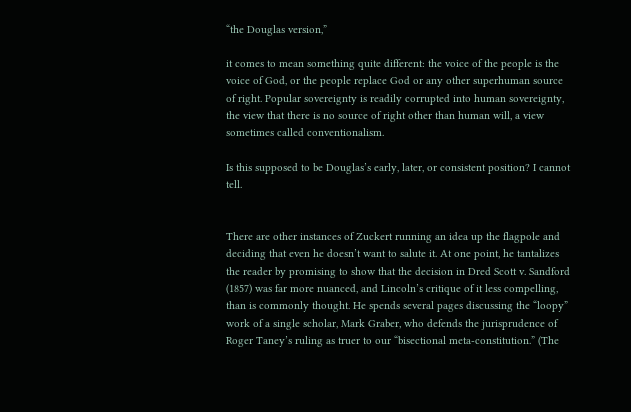“the Douglas version,”

it comes to mean something quite different: the voice of the people is the voice of God, or the people replace God or any other superhuman source of right. Popular sovereignty is readily corrupted into human sovereignty, the view that there is no source of right other than human will, a view sometimes called conventionalism.

Is this supposed to be Douglas’s early, later, or consistent position? I cannot tell.


There are other instances of Zuckert running an idea up the flagpole and deciding that even he doesn’t want to salute it. At one point, he tantalizes the reader by promising to show that the decision in Dred Scott v. Sandford (1857) was far more nuanced, and Lincoln’s critique of it less compelling, than is commonly thought. He spends several pages discussing the “loopy” work of a single scholar, Mark Graber, who defends the jurisprudence of Roger Taney’s ruling as truer to our “bisectional meta-constitution.” (The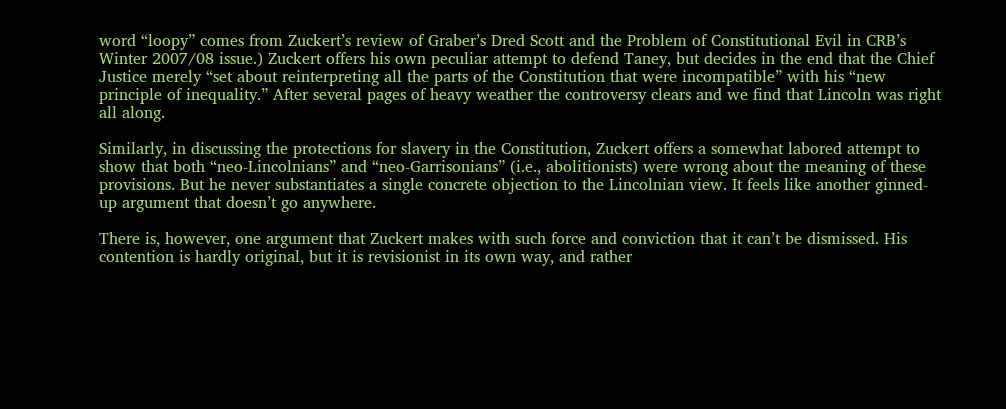word “loopy” comes from Zuckert’s review of Graber’s Dred Scott and the Problem of Constitutional Evil in CRB’s Winter 2007/08 issue.) Zuckert offers his own peculiar attempt to defend Taney, but decides in the end that the Chief Justice merely “set about reinterpreting all the parts of the Constitution that were incompatible” with his “new principle of inequality.” After several pages of heavy weather the controversy clears and we find that Lincoln was right all along.

Similarly, in discussing the protections for slavery in the Constitution, Zuckert offers a somewhat labored attempt to show that both “neo-Lincolnians” and “neo-Garrisonians” (i.e., abolitionists) were wrong about the meaning of these provisions. But he never substantiates a single concrete objection to the Lincolnian view. It feels like another ginned-up argument that doesn’t go anywhere.

There is, however, one argument that Zuckert makes with such force and conviction that it can’t be dismissed. His contention is hardly original, but it is revisionist in its own way, and rather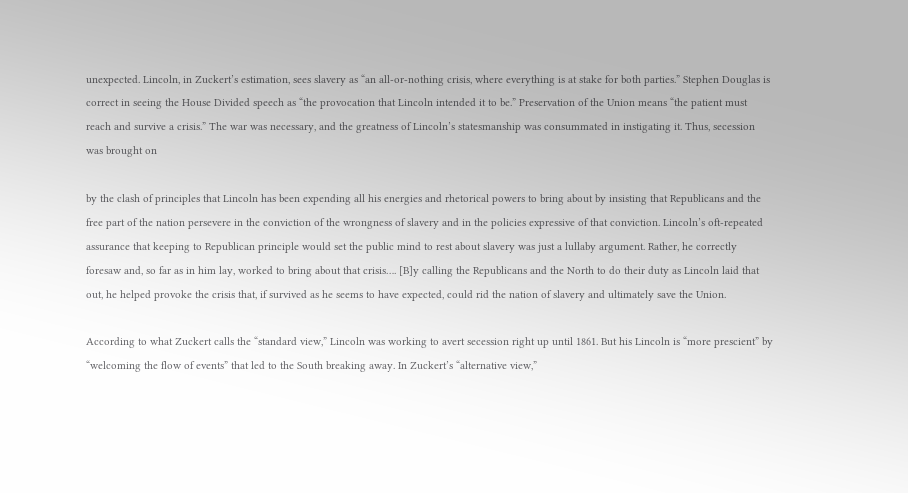unexpected. Lincoln, in Zuckert’s estimation, sees slavery as “an all-or-nothing crisis, where everything is at stake for both parties.” Stephen Douglas is correct in seeing the House Divided speech as “the provocation that Lincoln intended it to be.” Preservation of the Union means “the patient must reach and survive a crisis.” The war was necessary, and the greatness of Lincoln’s statesmanship was consummated in instigating it. Thus, secession was brought on

by the clash of principles that Lincoln has been expending all his energies and rhetorical powers to bring about by insisting that Republicans and the free part of the nation persevere in the conviction of the wrongness of slavery and in the policies expressive of that conviction. Lincoln’s oft-repeated assurance that keeping to Republican principle would set the public mind to rest about slavery was just a lullaby argument. Rather, he correctly foresaw and, so far as in him lay, worked to bring about that crisis…. [B]y calling the Republicans and the North to do their duty as Lincoln laid that out, he helped provoke the crisis that, if survived as he seems to have expected, could rid the nation of slavery and ultimately save the Union.

According to what Zuckert calls the “standard view,” Lincoln was working to avert secession right up until 1861. But his Lincoln is “more prescient” by “welcoming the flow of events” that led to the South breaking away. In Zuckert’s “alternative view,”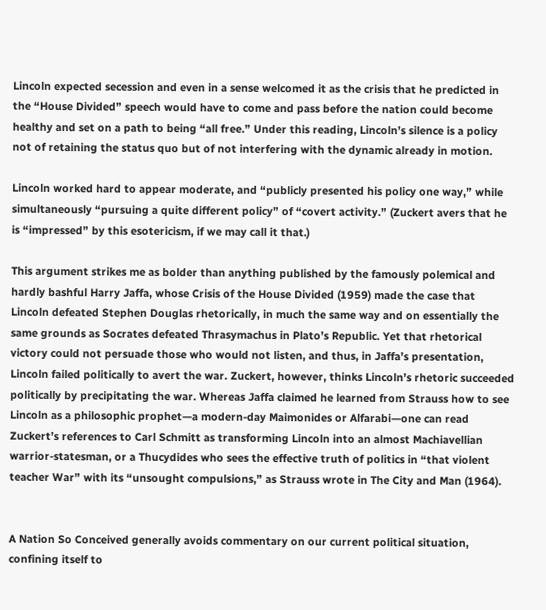Lincoln expected secession and even in a sense welcomed it as the crisis that he predicted in the “House Divided” speech would have to come and pass before the nation could become healthy and set on a path to being “all free.” Under this reading, Lincoln’s silence is a policy not of retaining the status quo but of not interfering with the dynamic already in motion.

Lincoln worked hard to appear moderate, and “publicly presented his policy one way,” while simultaneously “pursuing a quite different policy” of “covert activity.” (Zuckert avers that he is “impressed” by this esotericism, if we may call it that.)

This argument strikes me as bolder than anything published by the famously polemical and hardly bashful Harry Jaffa, whose Crisis of the House Divided (1959) made the case that Lincoln defeated Stephen Douglas rhetorically, in much the same way and on essentially the same grounds as Socrates defeated Thrasymachus in Plato’s Republic. Yet that rhetorical victory could not persuade those who would not listen, and thus, in Jaffa’s presentation, Lincoln failed politically to avert the war. Zuckert, however, thinks Lincoln’s rhetoric succeeded politically by precipitating the war. Whereas Jaffa claimed he learned from Strauss how to see Lincoln as a philosophic prophet—a modern-day Maimonides or Alfarabi—one can read Zuckert’s references to Carl Schmitt as transforming Lincoln into an almost Machiavellian warrior-statesman, or a Thucydides who sees the effective truth of politics in “that violent teacher War” with its “unsought compulsions,” as Strauss wrote in The City and Man (1964).


A Nation So Conceived generally avoids commentary on our current political situation, confining itself to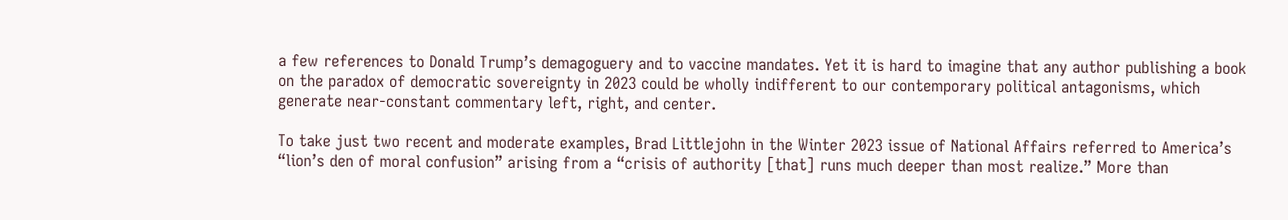a few references to Donald Trump’s demagoguery and to vaccine mandates. Yet it is hard to imagine that any author publishing a book on the paradox of democratic sovereignty in 2023 could be wholly indifferent to our contemporary political antagonisms, which generate near-constant commentary left, right, and center.

To take just two recent and moderate examples, Brad Littlejohn in the Winter 2023 issue of National Affairs referred to America’s “lion’s den of moral confusion” arising from a “crisis of authority [that] runs much deeper than most realize.” More than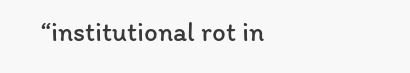“institutional rot in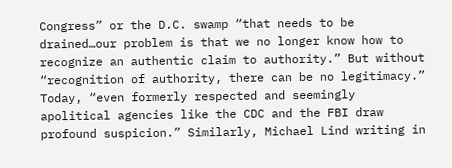Congress” or the D.C. swamp “that needs to be drained…our problem is that we no longer know how to recognize an authentic claim to authority.” But without “recognition of authority, there can be no legitimacy.” Today, “even formerly respected and seemingly apolitical agencies like the CDC and the FBI draw profound suspicion.” Similarly, Michael Lind writing in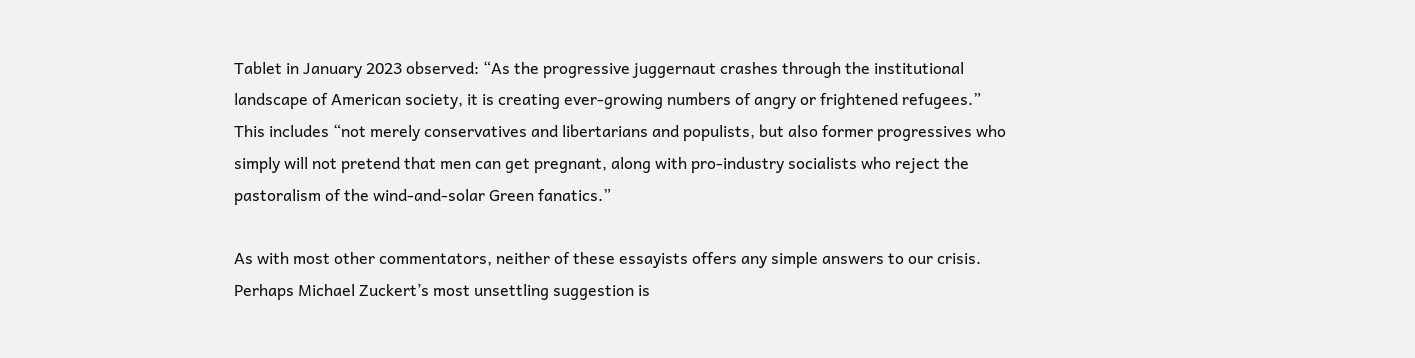Tablet in January 2023 observed: “As the progressive juggernaut crashes through the institutional landscape of American society, it is creating ever-growing numbers of angry or frightened refugees.” This includes “not merely conservatives and libertarians and populists, but also former progressives who simply will not pretend that men can get pregnant, along with pro-industry socialists who reject the pastoralism of the wind-and-solar Green fanatics.”

As with most other commentators, neither of these essayists offers any simple answers to our crisis. Perhaps Michael Zuckert’s most unsettling suggestion is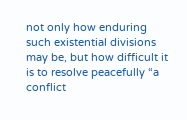not only how enduring such existential divisions may be, but how difficult it is to resolve peacefully “a conflict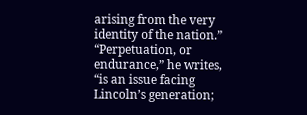arising from the very identity of the nation.” “Perpetuation, or endurance,” he writes, “is an issue facing Lincoln’s generation;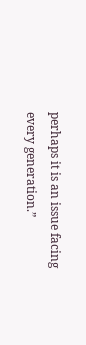perhaps it is an issue facing every generation.”